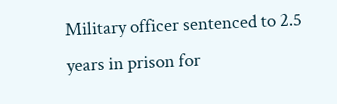Military officer sentenced to 2.5 years in prison for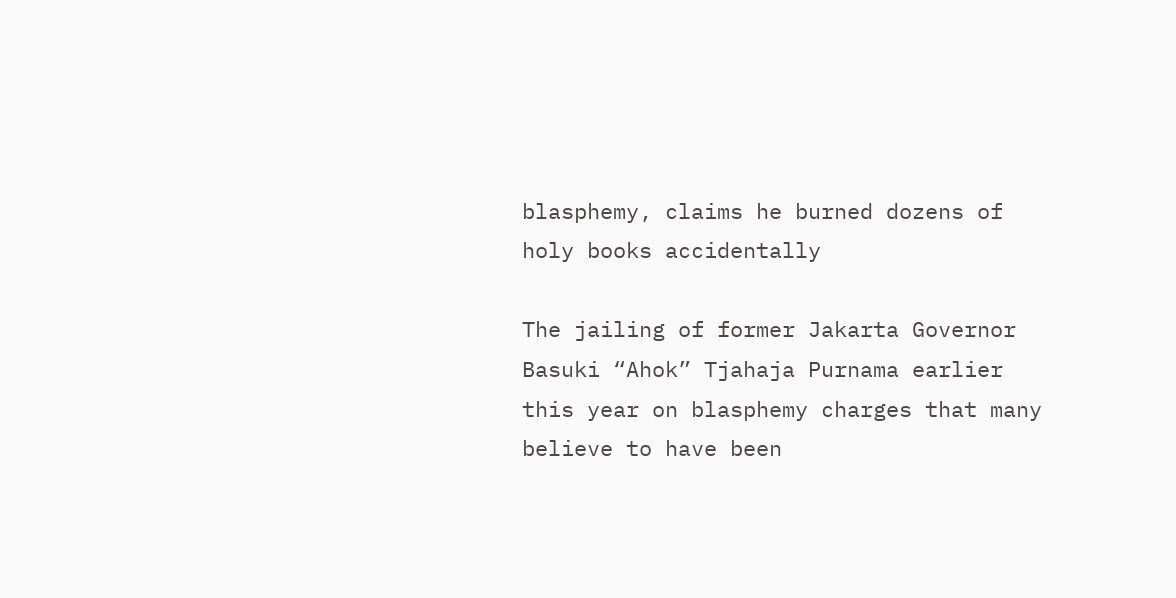blasphemy, claims he burned dozens of holy books accidentally

The jailing of former Jakarta Governor Basuki “Ahok” Tjahaja Purnama earlier this year on blasphemy charges that many believe to have been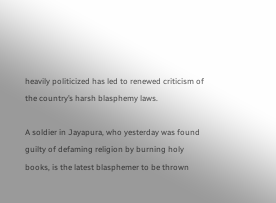heavily politicized has led to renewed criticism of the country’s harsh blasphemy laws.

A soldier in Jayapura, who yesterday was found guilty of defaming religion by burning holy books, is the latest blasphemer to be thrown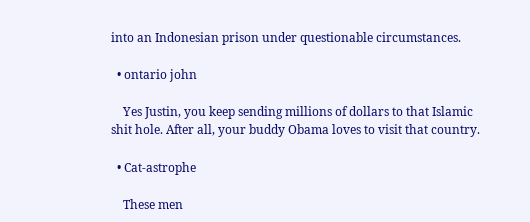into an Indonesian prison under questionable circumstances.

  • ontario john

    Yes Justin, you keep sending millions of dollars to that Islamic shit hole. After all, your buddy Obama loves to visit that country.

  • Cat-astrophe

    These men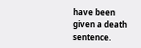have been given a death sentence.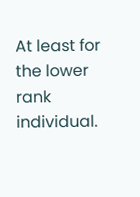At least for the lower rank individual.